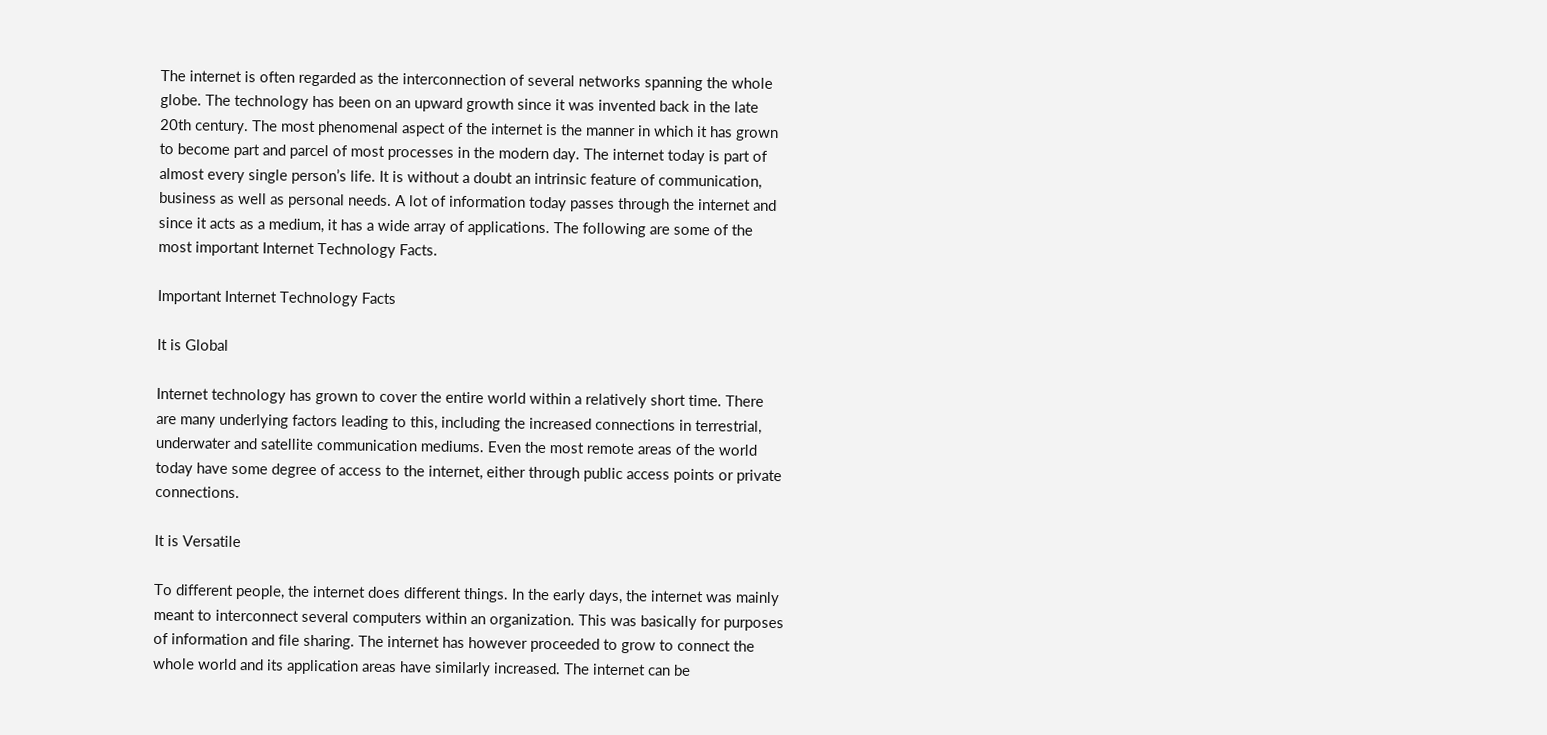The internet is often regarded as the interconnection of several networks spanning the whole globe. The technology has been on an upward growth since it was invented back in the late 20th century. The most phenomenal aspect of the internet is the manner in which it has grown to become part and parcel of most processes in the modern day. The internet today is part of almost every single person’s life. It is without a doubt an intrinsic feature of communication, business as well as personal needs. A lot of information today passes through the internet and since it acts as a medium, it has a wide array of applications. The following are some of the most important Internet Technology Facts.

Important Internet Technology Facts

It is Global

Internet technology has grown to cover the entire world within a relatively short time. There are many underlying factors leading to this, including the increased connections in terrestrial, underwater and satellite communication mediums. Even the most remote areas of the world today have some degree of access to the internet, either through public access points or private connections.

It is Versatile

To different people, the internet does different things. In the early days, the internet was mainly meant to interconnect several computers within an organization. This was basically for purposes of information and file sharing. The internet has however proceeded to grow to connect the whole world and its application areas have similarly increased. The internet can be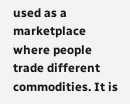used as a marketplace where people trade different commodities. It is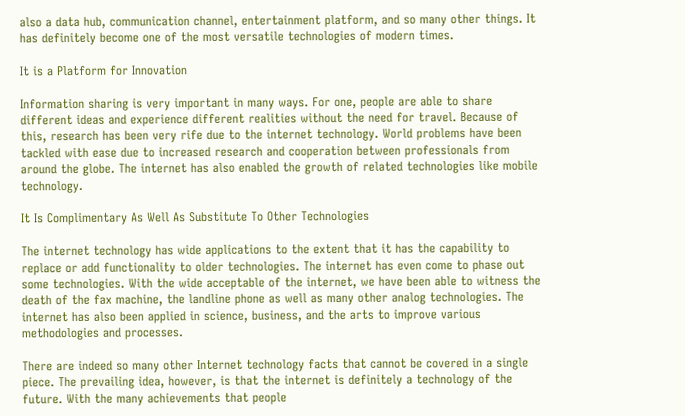also a data hub, communication channel, entertainment platform, and so many other things. It has definitely become one of the most versatile technologies of modern times.

It is a Platform for Innovation

Information sharing is very important in many ways. For one, people are able to share different ideas and experience different realities without the need for travel. Because of this, research has been very rife due to the internet technology. World problems have been tackled with ease due to increased research and cooperation between professionals from around the globe. The internet has also enabled the growth of related technologies like mobile technology.

It Is Complimentary As Well As Substitute To Other Technologies

The internet technology has wide applications to the extent that it has the capability to replace or add functionality to older technologies. The internet has even come to phase out some technologies. With the wide acceptable of the internet, we have been able to witness the death of the fax machine, the landline phone as well as many other analog technologies. The internet has also been applied in science, business, and the arts to improve various methodologies and processes.

There are indeed so many other Internet technology facts that cannot be covered in a single piece. The prevailing idea, however, is that the internet is definitely a technology of the future. With the many achievements that people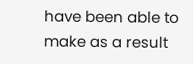have been able to make as a result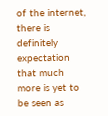of the internet, there is definitely expectation that much more is yet to be seen as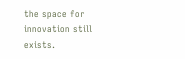the space for innovation still exists.